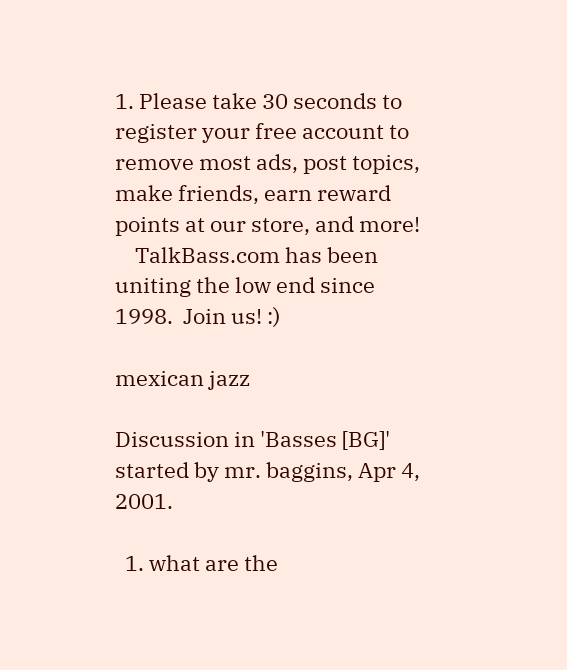1. Please take 30 seconds to register your free account to remove most ads, post topics, make friends, earn reward points at our store, and more!
    TalkBass.com has been uniting the low end since 1998.  Join us! :)

mexican jazz

Discussion in 'Basses [BG]' started by mr. baggins, Apr 4, 2001.

  1. what are the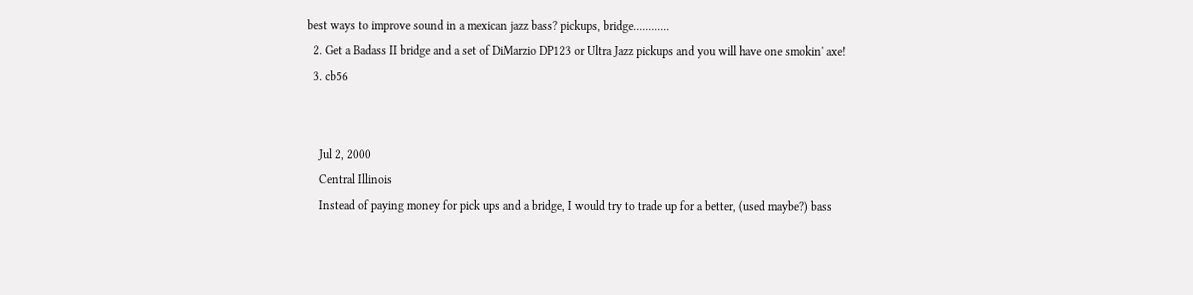best ways to improve sound in a mexican jazz bass? pickups, bridge............
  2. Get a Badass II bridge and a set of DiMarzio DP123 or Ultra Jazz pickups and you will have one smokin' axe!
  3. cb56


    Jul 2, 2000
    Central Illinois
    Instead of paying money for pick ups and a bridge, I would try to trade up for a better, (used maybe?) bass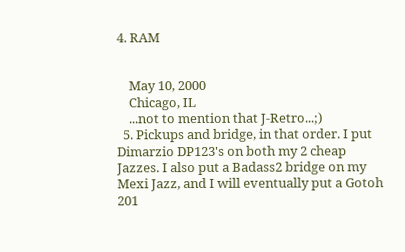4. RAM


    May 10, 2000
    Chicago, IL
    ...not to mention that J-Retro...;)
  5. Pickups and bridge, in that order. I put Dimarzio DP123's on both my 2 cheap Jazzes. I also put a Badass2 bridge on my Mexi Jazz, and I will eventually put a Gotoh 201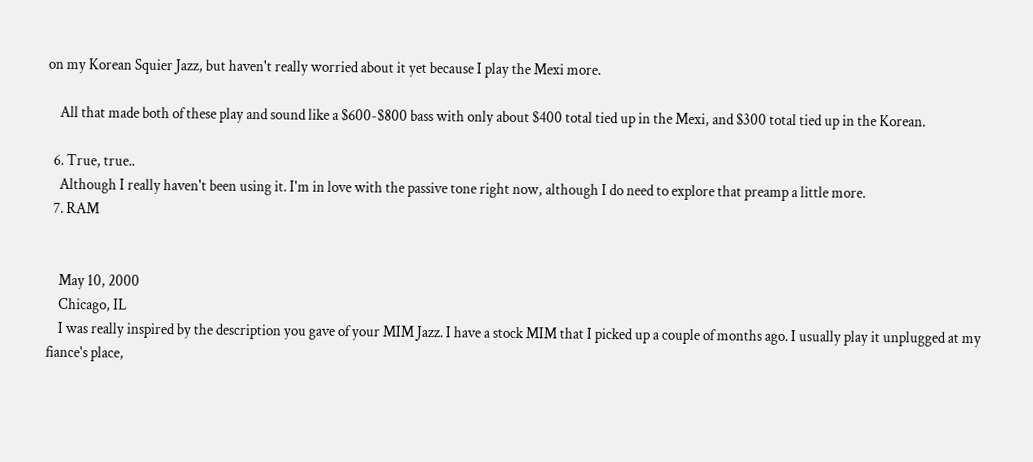on my Korean Squier Jazz, but haven't really worried about it yet because I play the Mexi more.

    All that made both of these play and sound like a $600-$800 bass with only about $400 total tied up in the Mexi, and $300 total tied up in the Korean.

  6. True, true..
    Although I really haven't been using it. I'm in love with the passive tone right now, although I do need to explore that preamp a little more.
  7. RAM


    May 10, 2000
    Chicago, IL
    I was really inspired by the description you gave of your MIM Jazz. I have a stock MIM that I picked up a couple of months ago. I usually play it unplugged at my fiance's place,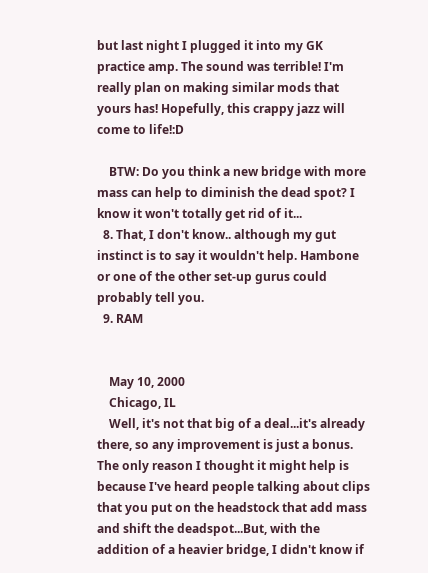but last night I plugged it into my GK practice amp. The sound was terrible! I'm really plan on making similar mods that yours has! Hopefully, this crappy jazz will come to life!:D

    BTW: Do you think a new bridge with more mass can help to diminish the dead spot? I know it won't totally get rid of it...
  8. That, I don't know.. although my gut instinct is to say it wouldn't help. Hambone or one of the other set-up gurus could probably tell you.
  9. RAM


    May 10, 2000
    Chicago, IL
    Well, it's not that big of a deal...it's already there, so any improvement is just a bonus. The only reason I thought it might help is because I've heard people talking about clips that you put on the headstock that add mass and shift the deadspot...But, with the addition of a heavier bridge, I didn't know if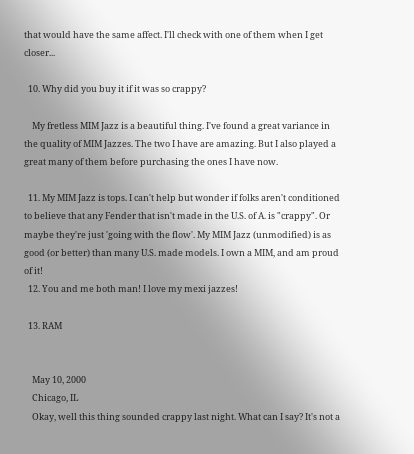that would have the same affect. I'll check with one of them when I get closer...

  10. Why did you buy it if it was so crappy?

    My fretless MIM Jazz is a beautiful thing. I've found a great variance in the quality of MIM Jazzes. The two I have are amazing. But I also played a great many of them before purchasing the ones I have now.

  11. My MIM Jazz is tops. I can't help but wonder if folks aren't conditioned to believe that any Fender that isn't made in the U.S. of A. is "crappy". Or maybe they're just 'going with the flow'. My MIM Jazz (unmodified) is as good (or better) than many U.S. made models. I own a MIM, and am proud of it!
  12. You and me both man! I love my mexi jazzes!

  13. RAM


    May 10, 2000
    Chicago, IL
    Okay, well this thing sounded crappy last night. What can I say? It's not a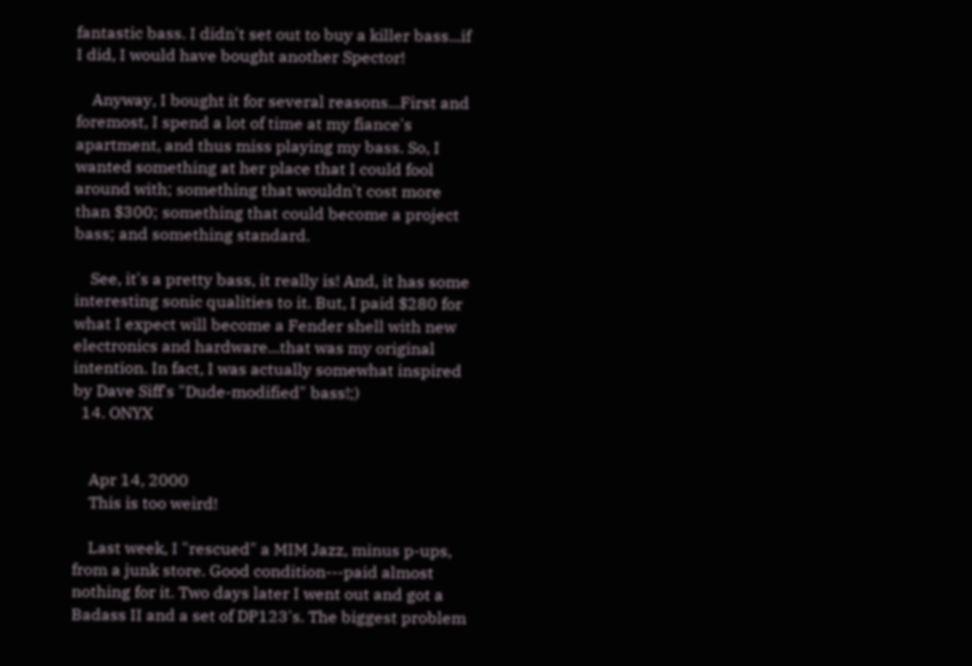fantastic bass. I didn't set out to buy a killer bass...if I did, I would have bought another Spector!

    Anyway, I bought it for several reasons...First and foremost, I spend a lot of time at my fiance's apartment, and thus miss playing my bass. So, I wanted something at her place that I could fool around with; something that wouldn't cost more than $300; something that could become a project bass; and something standard.

    See, it's a pretty bass, it really is! And, it has some interesting sonic qualities to it. But, I paid $280 for what I expect will become a Fender shell with new electronics and hardware...that was my original intention. In fact, I was actually somewhat inspired by Dave Siff's "Dude-modified" bass!;)
  14. ONYX


    Apr 14, 2000
    This is too weird!

    Last week, I "rescued" a MIM Jazz, minus p-ups, from a junk store. Good condition---paid almost nothing for it. Two days later I went out and got a Badass II and a set of DP123's. The biggest problem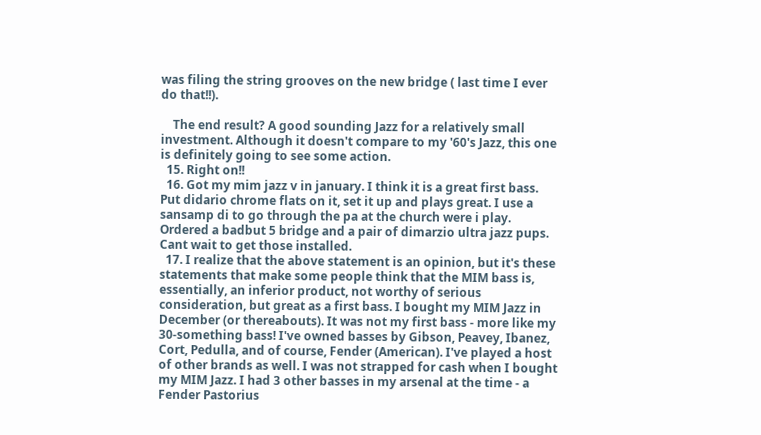was filing the string grooves on the new bridge ( last time I ever do that!!).

    The end result? A good sounding Jazz for a relatively small investment. Although it doesn't compare to my '60's Jazz, this one is definitely going to see some action.
  15. Right on!!
  16. Got my mim jazz v in january. I think it is a great first bass. Put didario chrome flats on it, set it up and plays great. I use a sansamp di to go through the pa at the church were i play. Ordered a badbut 5 bridge and a pair of dimarzio ultra jazz pups. Cant wait to get those installed.
  17. I realize that the above statement is an opinion, but it's these statements that make some people think that the MIM bass is, essentially, an inferior product, not worthy of serious consideration, but great as a first bass. I bought my MIM Jazz in December (or thereabouts). It was not my first bass - more like my 30-something bass! I've owned basses by Gibson, Peavey, Ibanez, Cort, Pedulla, and of course, Fender (American). I've played a host of other brands as well. I was not strapped for cash when I bought my MIM Jazz. I had 3 other basses in my arsenal at the time - a Fender Pastorius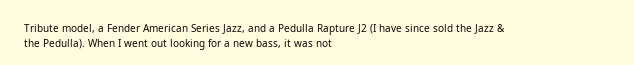Tribute model, a Fender American Series Jazz, and a Pedulla Rapture J2 (I have since sold the Jazz & the Pedulla). When I went out looking for a new bass, it was not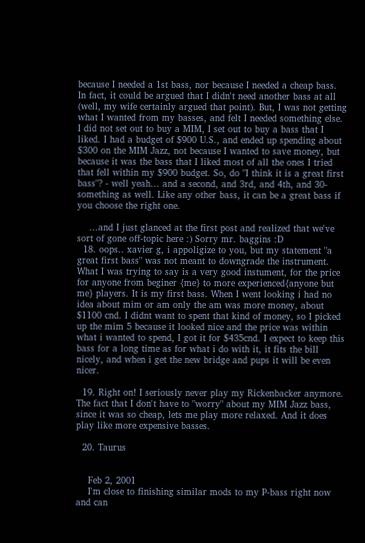because I needed a 1st bass, nor because I needed a cheap bass. In fact, it could be argued that I didn't need another bass at all (well, my wife certainly argued that point). But, I was not getting what I wanted from my basses, and felt I needed something else. I did not set out to buy a MIM, I set out to buy a bass that I liked. I had a budget of $900 U.S., and ended up spending about $300 on the MIM Jazz, not because I wanted to save money, but because it was the bass that I liked most of all the ones I tried that fell within my $900 budget. So, do "I think it is a great first bass"? - well yeah... and a second, and 3rd, and 4th, and 30-something as well. Like any other bass, it can be a great bass if you choose the right one.

    ...and I just glanced at the first post and realized that we've sort of gone off-topic here :) Sorry mr. baggins :D
  18. oops.. xavier g, i appoligize to you, but my statement "a great first bass" was not meant to downgrade the instrument. What I was trying to say is a very good instument, for the price for anyone from beginer {me} to more experienced{anyone but me} players. It is my first bass. When I went looking i had no idea about mim or am only the am was more money, about $1100 cnd. I didnt want to spent that kind of money, so I picked up the mim 5 because it looked nice and the price was within what i wanted to spend, I got it for $435cnd. I expect to keep this bass for a long time as for what i do with it, it fits the bill nicely, and when i get the new bridge and pups it will be even nicer.

  19. Right on! I seriously never play my Rickenbacker anymore. The fact that I don't have to "worry" about my MIM Jazz bass, since it was so cheap, lets me play more relaxed. And it does play like more expensive basses.

  20. Taurus


    Feb 2, 2001
    I'm close to finishing similar mods to my P-bass right now and can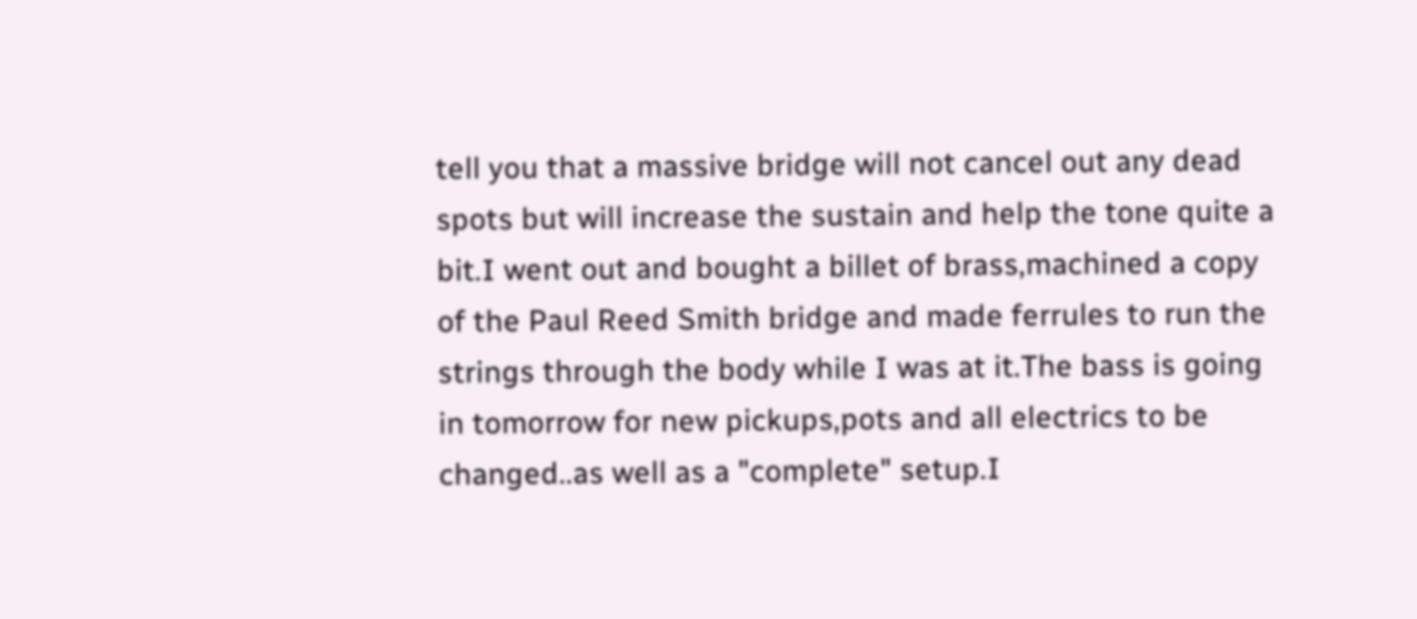tell you that a massive bridge will not cancel out any dead spots but will increase the sustain and help the tone quite a bit.I went out and bought a billet of brass,machined a copy of the Paul Reed Smith bridge and made ferrules to run the strings through the body while I was at it.The bass is going in tomorrow for new pickups,pots and all electrics to be changed..as well as a "complete" setup.I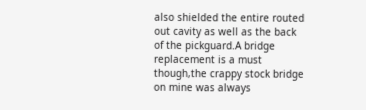also shielded the entire routed out cavity as well as the back of the pickguard.A bridge replacement is a must though,the crappy stock bridge on mine was always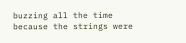buzzing all the time because the strings were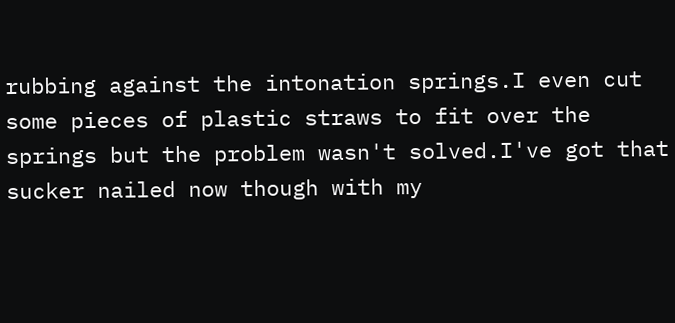rubbing against the intonation springs.I even cut some pieces of plastic straws to fit over the springs but the problem wasn't solved.I've got that sucker nailed now though with my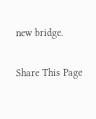new bridge.

Share This Page